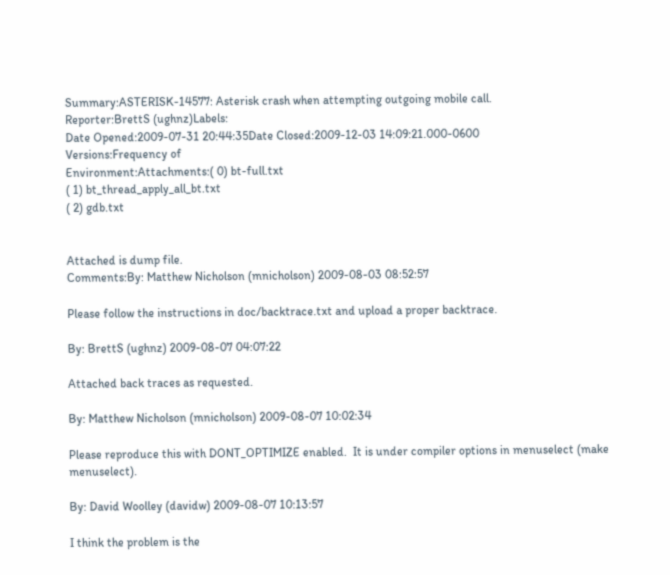Summary:ASTERISK-14577: Asterisk crash when attempting outgoing mobile call.
Reporter:BrettS (ughnz)Labels:
Date Opened:2009-07-31 20:44:35Date Closed:2009-12-03 14:09:21.000-0600
Versions:Frequency of
Environment:Attachments:( 0) bt-full.txt
( 1) bt_thread_apply_all_bt.txt
( 2) gdb.txt


Attached is dump file.
Comments:By: Matthew Nicholson (mnicholson) 2009-08-03 08:52:57

Please follow the instructions in doc/backtrace.txt and upload a proper backtrace.

By: BrettS (ughnz) 2009-08-07 04:07:22

Attached back traces as requested.

By: Matthew Nicholson (mnicholson) 2009-08-07 10:02:34

Please reproduce this with DONT_OPTIMIZE enabled.  It is under compiler options in menuselect (make menuselect).

By: David Woolley (davidw) 2009-08-07 10:13:57

I think the problem is the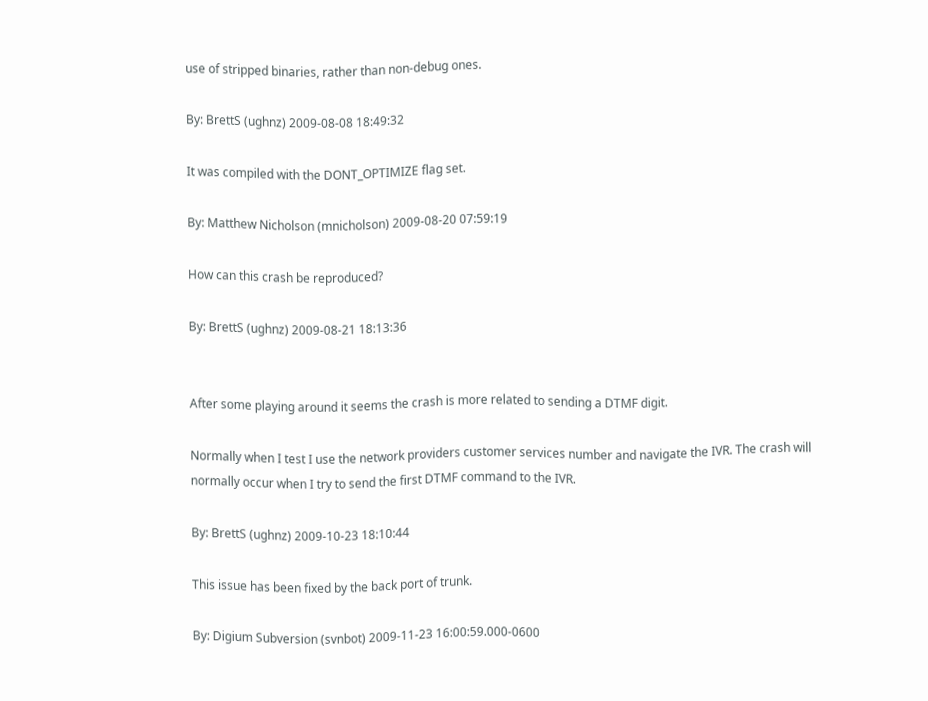use of stripped binaries, rather than non-debug ones.

By: BrettS (ughnz) 2009-08-08 18:49:32

It was compiled with the DONT_OPTIMIZE flag set.

By: Matthew Nicholson (mnicholson) 2009-08-20 07:59:19

How can this crash be reproduced?

By: BrettS (ughnz) 2009-08-21 18:13:36


After some playing around it seems the crash is more related to sending a DTMF digit.

Normally when I test I use the network providers customer services number and navigate the IVR. The crash will normally occur when I try to send the first DTMF command to the IVR.

By: BrettS (ughnz) 2009-10-23 18:10:44

This issue has been fixed by the back port of trunk.

By: Digium Subversion (svnbot) 2009-11-23 16:00:59.000-0600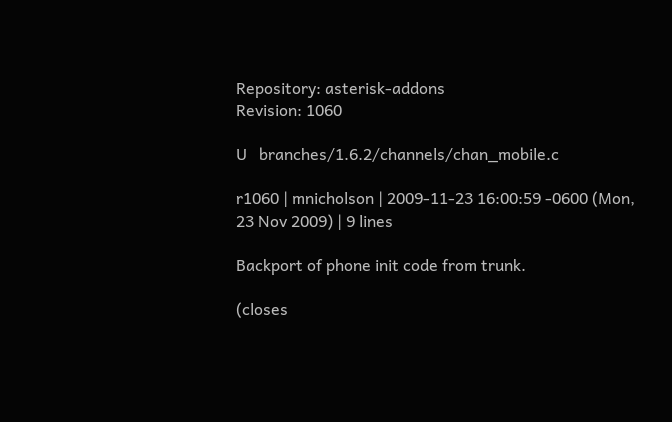Repository: asterisk-addons
Revision: 1060

U   branches/1.6.2/channels/chan_mobile.c

r1060 | mnicholson | 2009-11-23 16:00:59 -0600 (Mon, 23 Nov 2009) | 9 lines

Backport of phone init code from trunk.

(closes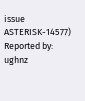issue ASTERISK-14577)
Reported by: ughnz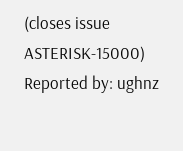(closes issue ASTERISK-15000)
Reported by: ughnz